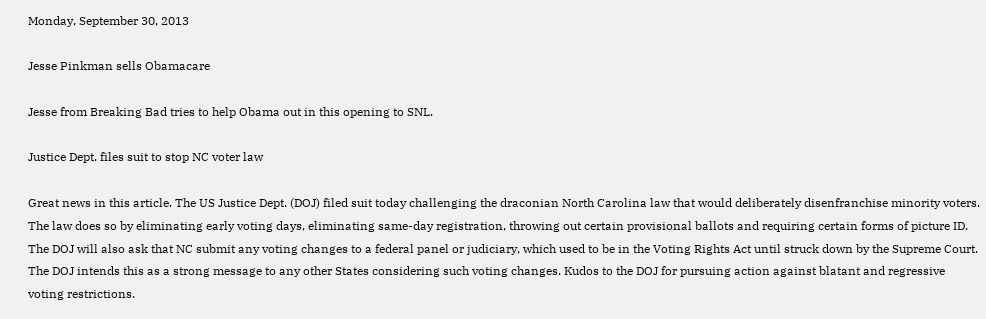Monday, September 30, 2013

Jesse Pinkman sells Obamacare

Jesse from Breaking Bad tries to help Obama out in this opening to SNL.

Justice Dept. files suit to stop NC voter law

Great news in this article. The US Justice Dept. (DOJ) filed suit today challenging the draconian North Carolina law that would deliberately disenfranchise minority voters. The law does so by eliminating early voting days, eliminating same-day registration, throwing out certain provisional ballots and requiring certain forms of picture ID. The DOJ will also ask that NC submit any voting changes to a federal panel or judiciary, which used to be in the Voting Rights Act until struck down by the Supreme Court. The DOJ intends this as a strong message to any other States considering such voting changes. Kudos to the DOJ for pursuing action against blatant and regressive voting restrictions.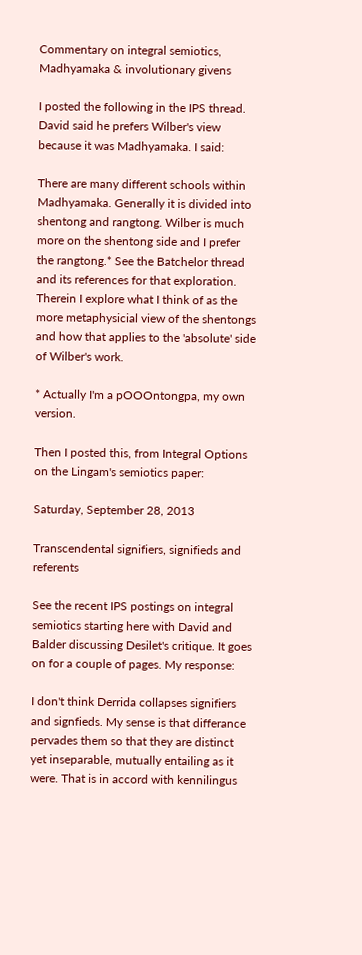Commentary on integral semiotics, Madhyamaka & involutionary givens

I posted the following in the IPS thread. David said he prefers Wilber's view because it was Madhyamaka. I said:

There are many different schools within Madhyamaka. Generally it is divided into shentong and rangtong. Wilber is much more on the shentong side and I prefer the rangtong.* See the Batchelor thread and its references for that exploration. Therein I explore what I think of as the more metaphysicial view of the shentongs and how that applies to the 'absolute' side of Wilber's work.

* Actually I'm a pOOOntongpa, my own version.

Then I posted this, from Integral Options on the Lingam's semiotics paper:

Saturday, September 28, 2013

Transcendental signifiers, signifieds and referents

See the recent IPS postings on integral semiotics starting here with David and Balder discussing Desilet's critique. It goes on for a couple of pages. My response:

I don't think Derrida collapses signifiers and signfieds. My sense is that differance pervades them so that they are distinct yet inseparable, mutually entailing as it were. That is in accord with kennilingus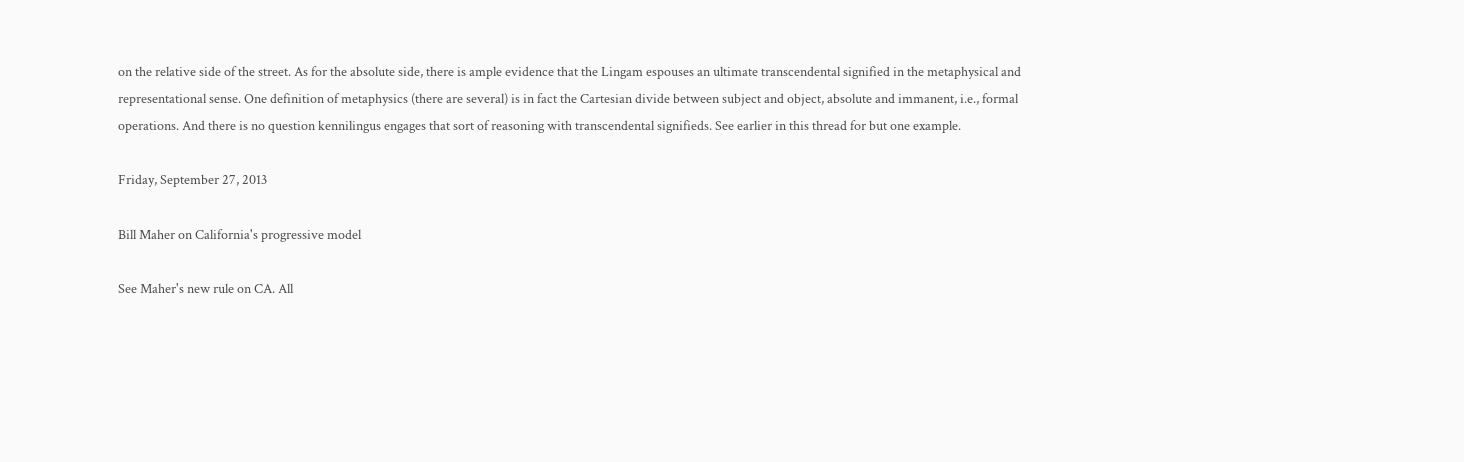on the relative side of the street. As for the absolute side, there is ample evidence that the Lingam espouses an ultimate transcendental signified in the metaphysical and representational sense. One definition of metaphysics (there are several) is in fact the Cartesian divide between subject and object, absolute and immanent, i.e., formal operations. And there is no question kennilingus engages that sort of reasoning with transcendental signifieds. See earlier in this thread for but one example.

Friday, September 27, 2013

Bill Maher on California's progressive model

See Maher's new rule on CA. All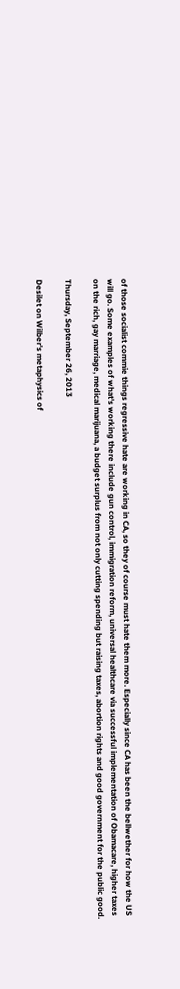of those socialist commie things regressive hate are working in CA, so they of course must hate them more. Especially since CA has been the bellwether for how the US will go. Some examples of what's working there include gun control, immigration reform, universal healthcare via successful implementation of Obamacare, higher taxes on the rich, gay marriage, medical marijuana, a budget surplus from not only cutting spending but raising taxes, abortion rights and good government for the public good.

Thursday, September 26, 2013

Desilet on Wilber's metaphysics of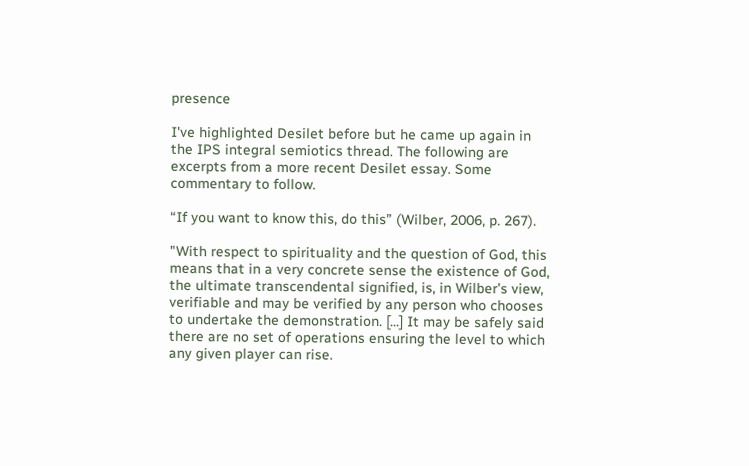presence

I've highlighted Desilet before but he came up again in the IPS integral semiotics thread. The following are excerpts from a more recent Desilet essay. Some commentary to follow.

“If you want to know this, do this” (Wilber, 2006, p. 267).

"With respect to spirituality and the question of God, this means that in a very concrete sense the existence of God, the ultimate transcendental signified, is, in Wilber’s view, verifiable and may be verified by any person who chooses to undertake the demonstration. [...] It may be safely said there are no set of operations ensuring the level to which any given player can rise.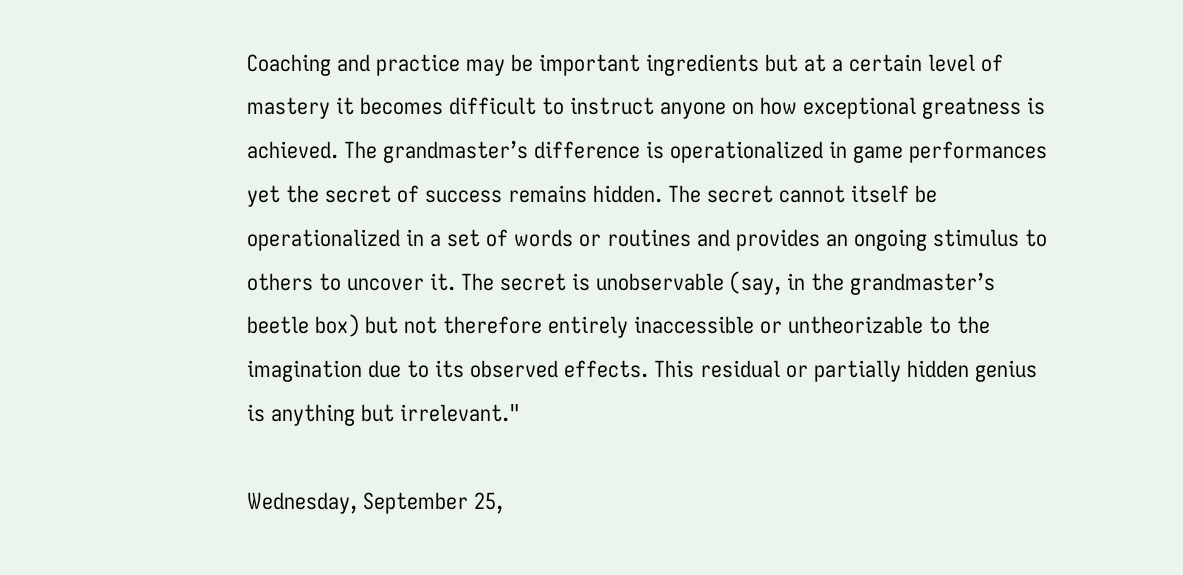Coaching and practice may be important ingredients but at a certain level of mastery it becomes difficult to instruct anyone on how exceptional greatness is achieved. The grandmaster’s difference is operationalized in game performances yet the secret of success remains hidden. The secret cannot itself be operationalized in a set of words or routines and provides an ongoing stimulus to others to uncover it. The secret is unobservable (say, in the grandmaster’s beetle box) but not therefore entirely inaccessible or untheorizable to the imagination due to its observed effects. This residual or partially hidden genius is anything but irrelevant."

Wednesday, September 25,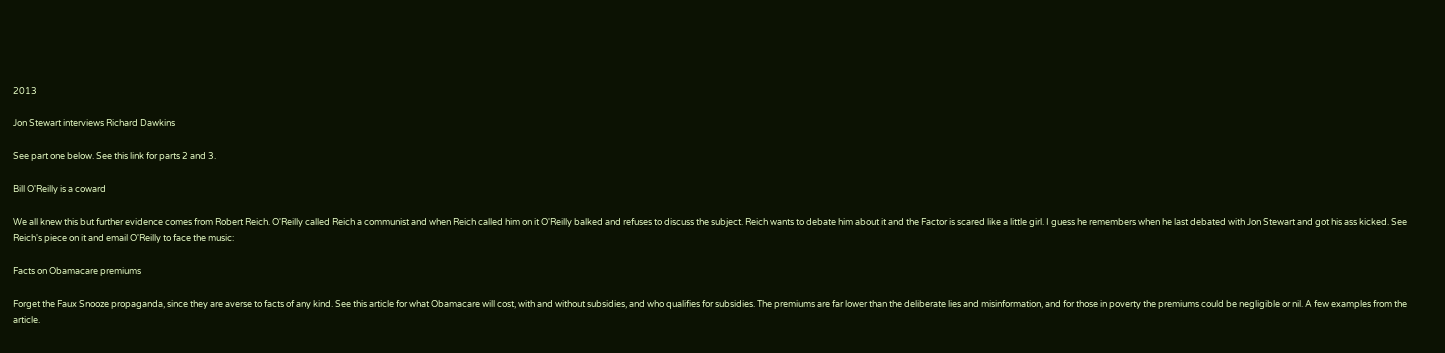2013

Jon Stewart interviews Richard Dawkins

See part one below. See this link for parts 2 and 3.

Bill O'Reilly is a coward

We all knew this but further evidence comes from Robert Reich. O'Reilly called Reich a communist and when Reich called him on it O'Reilly balked and refuses to discuss the subject. Reich wants to debate him about it and the Factor is scared like a little girl. I guess he remembers when he last debated with Jon Stewart and got his ass kicked. See Reich's piece on it and email O'Reilly to face the music:

Facts on Obamacare premiums

Forget the Faux Snooze propaganda, since they are averse to facts of any kind. See this article for what Obamacare will cost, with and without subsidies, and who qualifies for subsidies. The premiums are far lower than the deliberate lies and misinformation, and for those in poverty the premiums could be negligible or nil. A few examples from the article.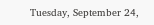Tuesday, September 24,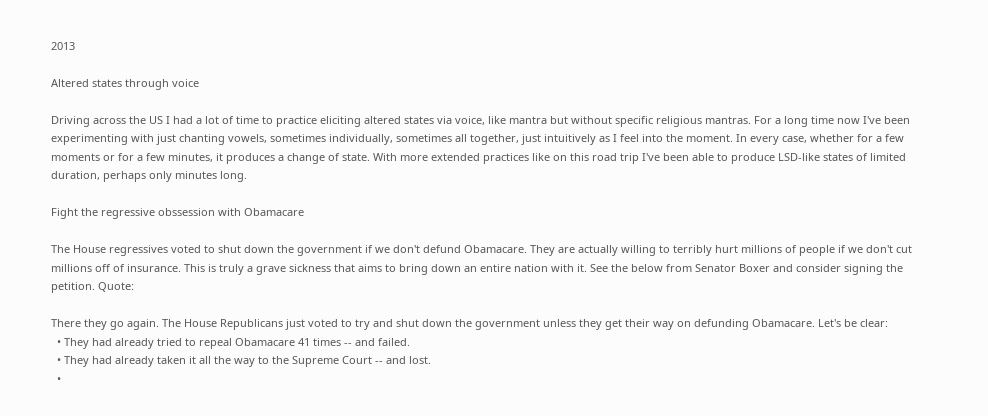2013

Altered states through voice

Driving across the US I had a lot of time to practice eliciting altered states via voice, like mantra but without specific religious mantras. For a long time now I've been experimenting with just chanting vowels, sometimes individually, sometimes all together, just intuitively as I feel into the moment. In every case, whether for a few moments or for a few minutes, it produces a change of state. With more extended practices like on this road trip I've been able to produce LSD-like states of limited duration, perhaps only minutes long.

Fight the regressive obssession with Obamacare

The House regressives voted to shut down the government if we don't defund Obamacare. They are actually willing to terribly hurt millions of people if we don't cut millions off of insurance. This is truly a grave sickness that aims to bring down an entire nation with it. See the below from Senator Boxer and consider signing the petition. Quote:

There they go again. The House Republicans just voted to try and shut down the government unless they get their way on defunding Obamacare. Let's be clear:
  • They had already tried to repeal Obamacare 41 times -- and failed.
  • They had already taken it all the way to the Supreme Court -- and lost.
  •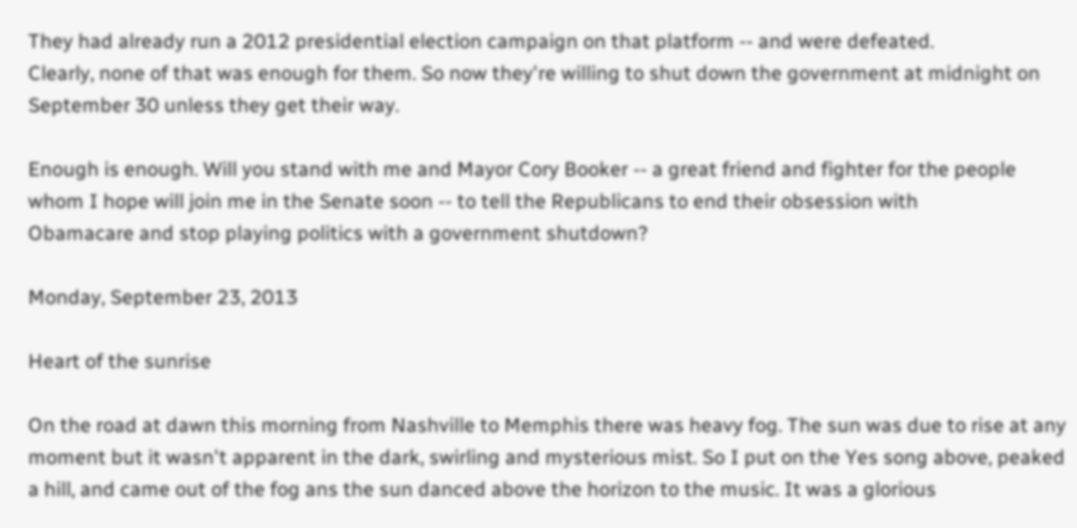They had already run a 2012 presidential election campaign on that platform -- and were defeated.
Clearly, none of that was enough for them. So now they're willing to shut down the government at midnight on September 30 unless they get their way.

Enough is enough. Will you stand with me and Mayor Cory Booker -- a great friend and fighter for the people whom I hope will join me in the Senate soon -- to tell the Republicans to end their obsession with
Obamacare and stop playing politics with a government shutdown?

Monday, September 23, 2013

Heart of the sunrise

On the road at dawn this morning from Nashville to Memphis there was heavy fog. The sun was due to rise at any moment but it wasn't apparent in the dark, swirling and mysterious mist. So I put on the Yes song above, peaked a hill, and came out of the fog ans the sun danced above the horizon to the music. It was a glorious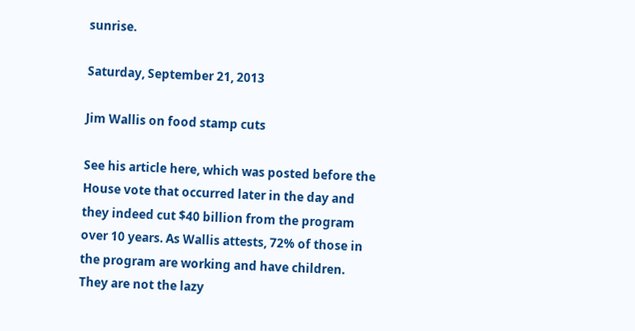sunrise.

Saturday, September 21, 2013

Jim Wallis on food stamp cuts

See his article here, which was posted before the House vote that occurred later in the day and they indeed cut $40 billion from the program over 10 years. As Wallis attests, 72% of those in the program are working and have children. They are not the lazy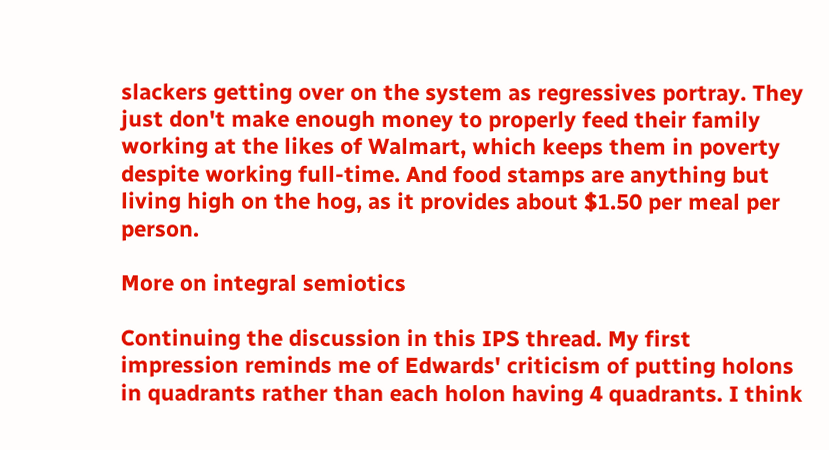slackers getting over on the system as regressives portray. They just don't make enough money to properly feed their family working at the likes of Walmart, which keeps them in poverty despite working full-time. And food stamps are anything but living high on the hog, as it provides about $1.50 per meal per person.

More on integral semiotics

Continuing the discussion in this IPS thread. My first impression reminds me of Edwards' criticism of putting holons in quadrants rather than each holon having 4 quadrants. I think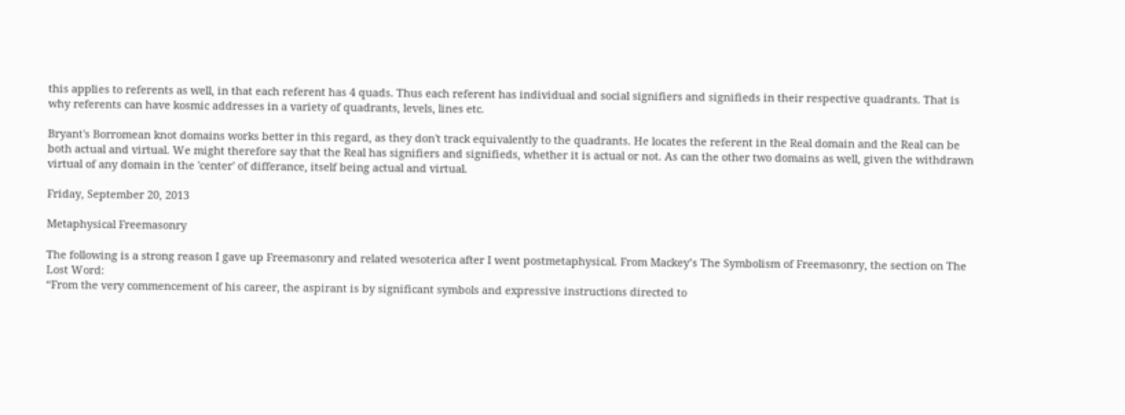this applies to referents as well, in that each referent has 4 quads. Thus each referent has individual and social signifiers and signifieds in their respective quadrants. That is why referents can have kosmic addresses in a variety of quadrants, levels, lines etc.

Bryant's Borromean knot domains works better in this regard, as they don't track equivalently to the quadrants. He locates the referent in the Real domain and the Real can be both actual and virtual. We might therefore say that the Real has signifiers and signifieds, whether it is actual or not. As can the other two domains as well, given the withdrawn virtual of any domain in the 'center' of differance, itself being actual and virtual.

Friday, September 20, 2013

Metaphysical Freemasonry

The following is a strong reason I gave up Freemasonry and related wesoterica after I went postmetaphysical. From Mackey’s The Symbolism of Freemasonry, the section on The Lost Word:
“From the very commencement of his career, the aspirant is by significant symbols and expressive instructions directed to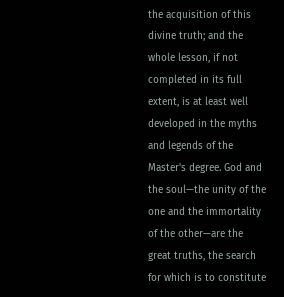the acquisition of this divine truth; and the whole lesson, if not completed in its full extent, is at least well developed in the myths and legends of the Master's degree. God and the soul—the unity of the one and the immortality of the other—are the great truths, the search for which is to constitute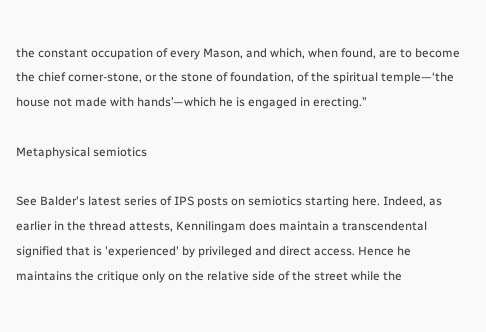the constant occupation of every Mason, and which, when found, are to become the chief corner-stone, or the stone of foundation, of the spiritual temple—‘the house not made with hands’—which he is engaged in erecting.”

Metaphysical semiotics

See Balder's latest series of IPS posts on semiotics starting here. Indeed, as earlier in the thread attests, Kennilingam does maintain a transcendental signified that is 'experienced' by privileged and direct access. Hence he maintains the critique only on the relative side of the street while the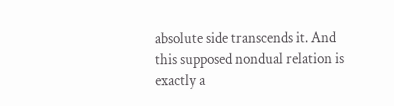absolute side transcends it. And this supposed nondual relation is exactly a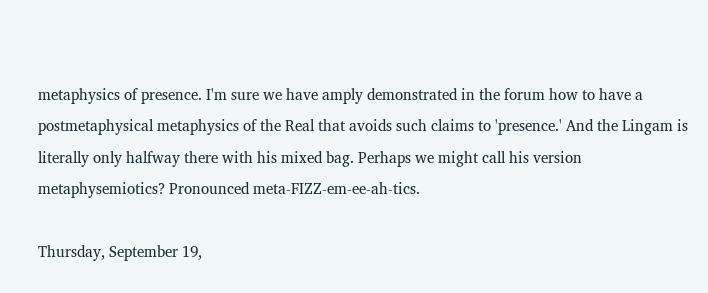metaphysics of presence. I'm sure we have amply demonstrated in the forum how to have a postmetaphysical metaphysics of the Real that avoids such claims to 'presence.' And the Lingam is literally only halfway there with his mixed bag. Perhaps we might call his version metaphysemiotics? Pronounced meta-FIZZ-em-ee-ah-tics.

Thursday, September 19,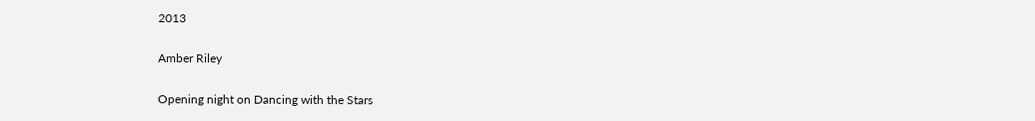2013

Amber Riley

Opening night on Dancing with the Stars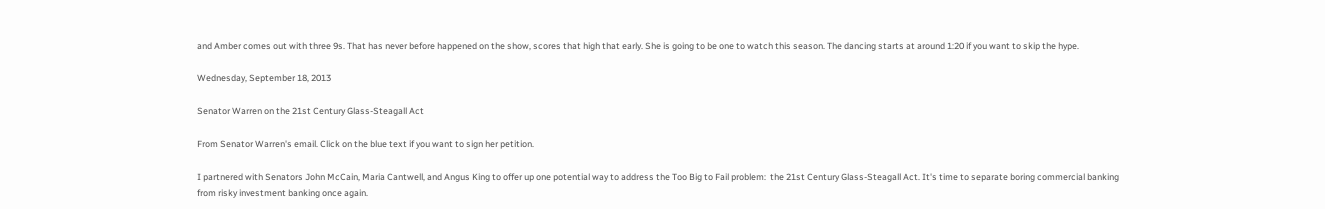and Amber comes out with three 9s. That has never before happened on the show, scores that high that early. She is going to be one to watch this season. The dancing starts at around 1:20 if you want to skip the hype.

Wednesday, September 18, 2013

Senator Warren on the 21st Century Glass-Steagall Act

From Senator Warren's email. Click on the blue text if you want to sign her petition.

I partnered with Senators John McCain, Maria Cantwell, and Angus King to offer up one potential way to address the Too Big to Fail problem:  the 21st Century Glass-Steagall Act. It's time to separate boring commercial banking from risky investment banking once again.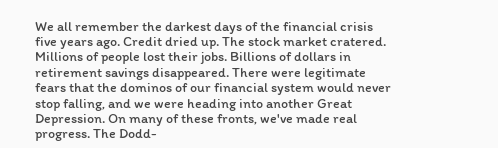We all remember the darkest days of the financial crisis five years ago. Credit dried up. The stock market cratered. Millions of people lost their jobs. Billions of dollars in retirement savings disappeared. There were legitimate fears that the dominos of our financial system would never stop falling, and we were heading into another Great Depression. On many of these fronts, we've made real progress. The Dodd-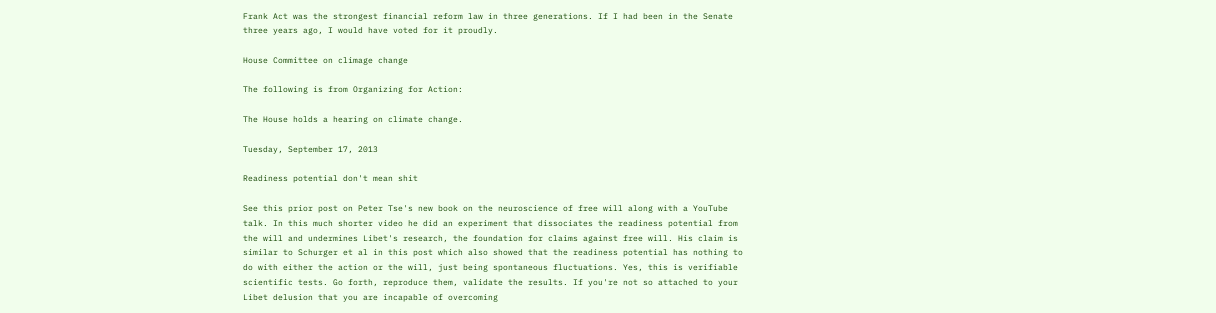Frank Act was the strongest financial reform law in three generations. If I had been in the Senate three years ago, I would have voted for it proudly.

House Committee on climage change

The following is from Organizing for Action:

The House holds a hearing on climate change.

Tuesday, September 17, 2013

Readiness potential don't mean shit

See this prior post on Peter Tse's new book on the neuroscience of free will along with a YouTube talk. In this much shorter video he did an experiment that dissociates the readiness potential from the will and undermines Libet's research, the foundation for claims against free will. His claim is similar to Schurger et al in this post which also showed that the readiness potential has nothing to do with either the action or the will, just being spontaneous fluctuations. Yes, this is verifiable scientific tests. Go forth, reproduce them, validate the results. If you're not so attached to your Libet delusion that you are incapable of overcoming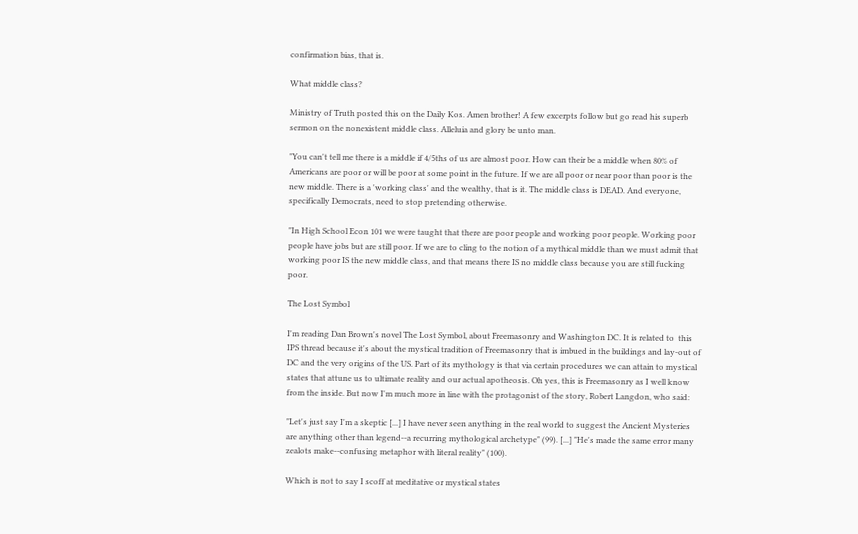confirmation bias, that is.

What middle class?

Ministry of Truth posted this on the Daily Kos. Amen brother! A few excerpts follow but go read his superb sermon on the nonexistent middle class. Alleluia and glory be unto man.

"You can't tell me there is a middle if 4/5ths of us are almost poor. How can their be a middle when 80% of Americans are poor or will be poor at some point in the future. If we are all poor or near poor than poor is the new middle. There is a 'working class' and the wealthy, that is it. The middle class is DEAD. And everyone, specifically Democrats, need to stop pretending otherwise.

"In High School Econ 101 we were taught that there are poor people and working poor people. Working poor people have jobs but are still poor. If we are to cling to the notion of a mythical middle than we must admit that working poor IS the new middle class, and that means there IS no middle class because you are still fucking poor.

The Lost Symbol

I'm reading Dan Brown's novel The Lost Symbol, about Freemasonry and Washington DC. It is related to  this IPS thread because it's about the mystical tradition of Freemasonry that is imbued in the buildings and lay-out of DC and the very origins of the US. Part of its mythology is that via certain procedures we can attain to mystical states that attune us to ultimate reality and our actual apotheosis. Oh yes, this is Freemasonry as I well know from the inside. But now I'm much more in line with the protagonist of the story, Robert Langdon, who said:

"Let's just say I'm a skeptic [...] I have never seen anything in the real world to suggest the Ancient Mysteries are anything other than legend--a recurring mythological archetype" (99). [...] "He's made the same error many zealots make--confusing metaphor with literal reality" (100).

Which is not to say I scoff at meditative or mystical states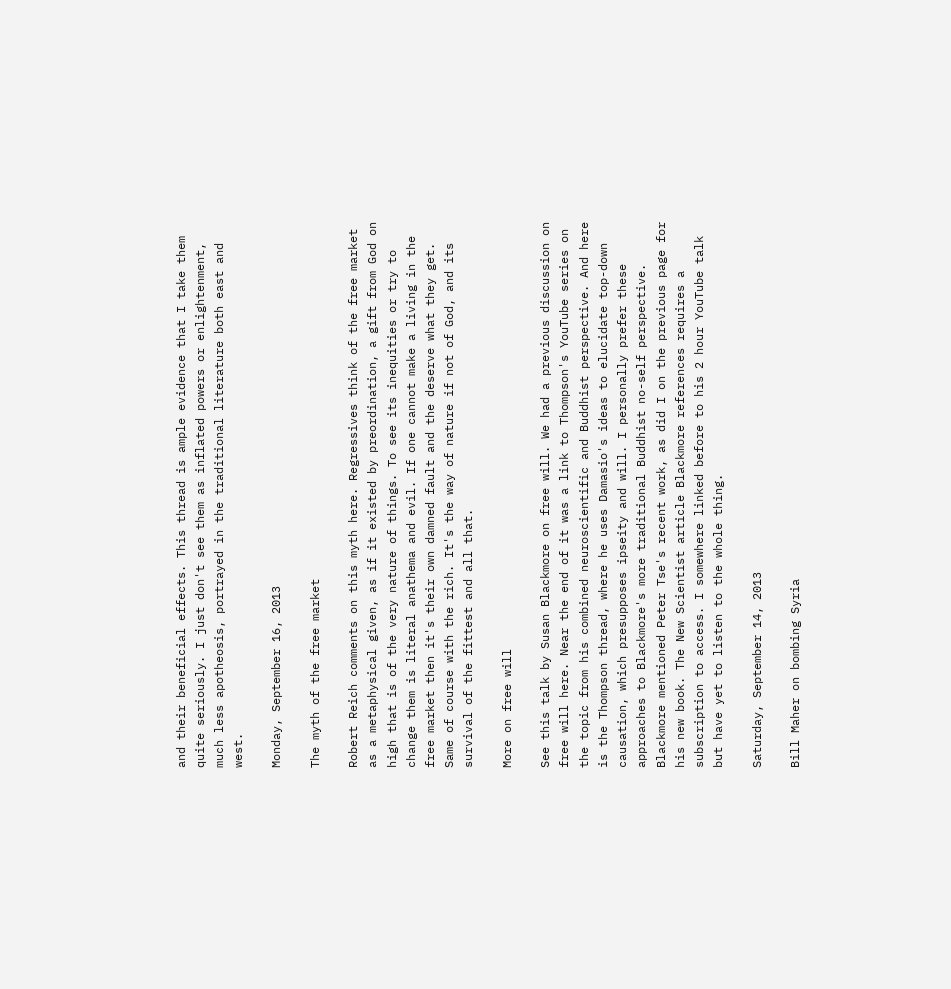and their beneficial effects. This thread is ample evidence that I take them quite seriously. I just don't see them as inflated powers or enlightenment, much less apotheosis, portrayed in the traditional literature both east and west.

Monday, September 16, 2013

The myth of the free market

Robert Reich comments on this myth here. Regressives think of the free market as a metaphysical given, as if it existed by preordination, a gift from God on high that is of the very nature of things. To see its inequities or try to change them is literal anathema and evil. If one cannot make a living in the free market then it's their own damned fault and the deserve what they get. Same of course with the rich. It's the way of nature if not of God, and its survival of the fittest and all that.

More on free will

See this talk by Susan Blackmore on free will. We had a previous discussion on free will here. Near the end of it was a link to Thompson's YouTube series on the topic from his combined neuroscientific and Buddhist perspective. And here is the Thompson thread, where he uses Damasio's ideas to elucidate top-down causation, which presupposes ipseity and will. I personally prefer these approaches to Blackmore's more traditional Buddhist no-self perspective. Blackmore mentioned Peter Tse's recent work, as did I on the previous page for his new book. The New Scientist article Blackmore references requires a subscription to access. I somewhere linked before to his 2 hour YouTube talk but have yet to listen to the whole thing.

Saturday, September 14, 2013

Bill Maher on bombing Syria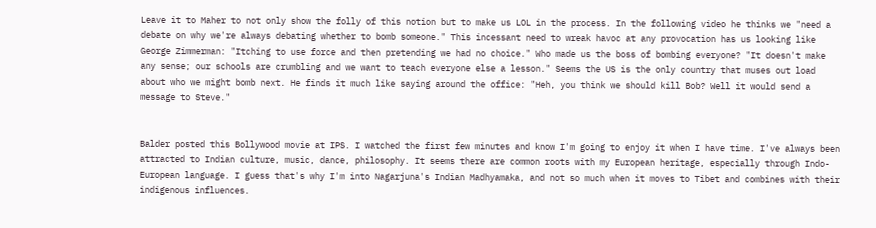Leave it to Maher to not only show the folly of this notion but to make us LOL in the process. In the following video he thinks we "need a debate on why we're always debating whether to bomb someone." This incessant need to wreak havoc at any provocation has us looking like George Zimmerman: "Itching to use force and then pretending we had no choice." Who made us the boss of bombing everyone? "It doesn't make any sense; our schools are crumbling and we want to teach everyone else a lesson." Seems the US is the only country that muses out load about who we might bomb next. He finds it much like saying around the office: "Heh, you think we should kill Bob? Well it would send a message to Steve."


Balder posted this Bollywood movie at IPS. I watched the first few minutes and know I'm going to enjoy it when I have time. I've always been attracted to Indian culture, music, dance, philosophy. It seems there are common roots with my European heritage, especially through Indo-European language. I guess that's why I'm into Nagarjuna's Indian Madhyamaka, and not so much when it moves to Tibet and combines with their indigenous influences.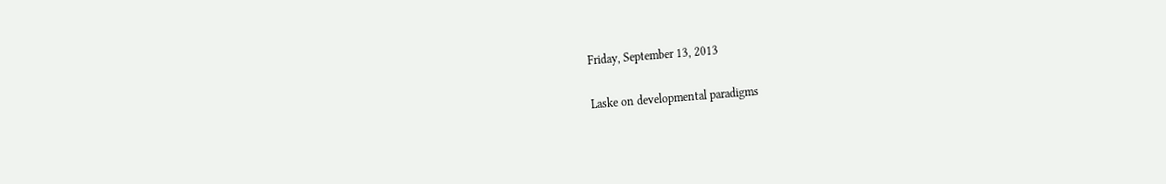Friday, September 13, 2013

Laske on developmental paradigms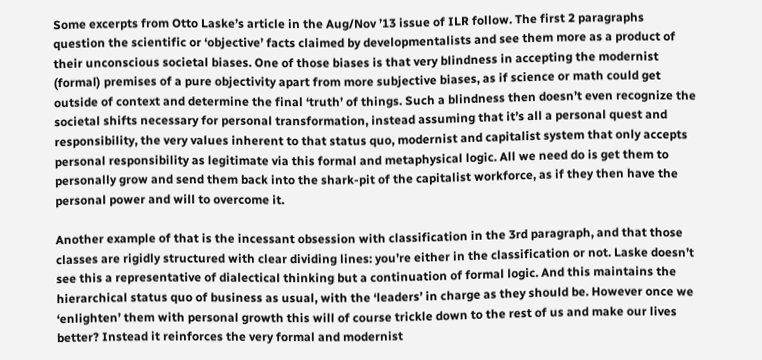Some excerpts from Otto Laske’s article in the Aug/Nov ’13 issue of ILR follow. The first 2 paragraphs question the scientific or ‘objective’ facts claimed by developmentalists and see them more as a product of their unconscious societal biases. One of those biases is that very blindness in accepting the modernist (formal) premises of a pure objectivity apart from more subjective biases, as if science or math could get outside of context and determine the final ‘truth’ of things. Such a blindness then doesn’t even recognize the societal shifts necessary for personal transformation, instead assuming that it’s all a personal quest and responsibility, the very values inherent to that status quo, modernist and capitalist system that only accepts personal responsibility as legitimate via this formal and metaphysical logic. All we need do is get them to personally grow and send them back into the shark-pit of the capitalist workforce, as if they then have the personal power and will to overcome it.

Another example of that is the incessant obsession with classification in the 3rd paragraph, and that those classes are rigidly structured with clear dividing lines: you’re either in the classification or not. Laske doesn’t see this a representative of dialectical thinking but a continuation of formal logic. And this maintains the hierarchical status quo of business as usual, with the ‘leaders’ in charge as they should be. However once we ‘enlighten’ them with personal growth this will of course trickle down to the rest of us and make our lives better? Instead it reinforces the very formal and modernist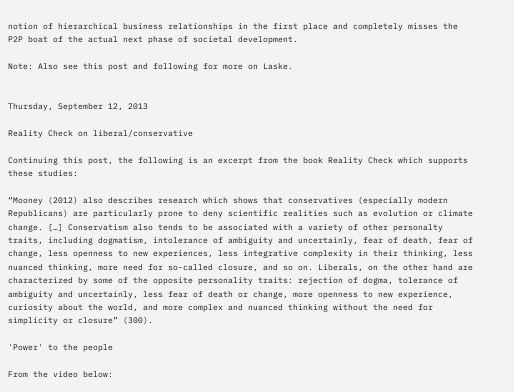notion of hierarchical business relationships in the first place and completely misses the P2P boat of the actual next phase of societal development.

Note: Also see this post and following for more on Laske.


Thursday, September 12, 2013

Reality Check on liberal/conservative

Continuing this post, the following is an excerpt from the book Reality Check which supports these studies:

“Mooney (2012) also describes research which shows that conservatives (especially modern Republicans) are particularly prone to deny scientific realities such as evolution or climate change. […] Conservatism also tends to be associated with a variety of other personalty traits, including dogmatism, intolerance of ambiguity and uncertainly, fear of death, fear of change, less openness to new experiences, less integrative complexity in their thinking, less nuanced thinking, more need for so-called closure, and so on. Liberals, on the other hand are characterized by some of the opposite personality traits: rejection of dogma, tolerance of ambiguity and uncertainly, less fear of death or change, more openness to new experience, curiosity about the world, and more complex and nuanced thinking without the need for simplicity or closure” (300).

'Power' to the people

From the video below: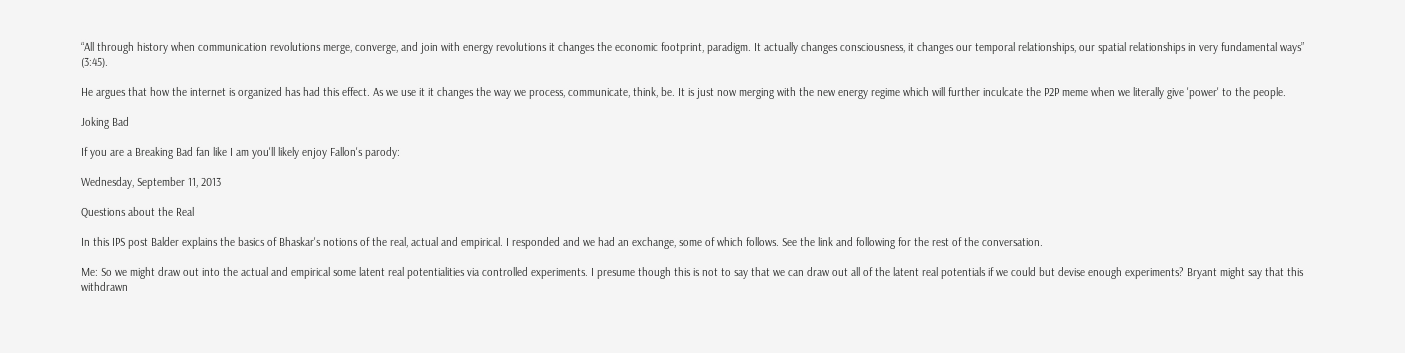“All through history when communication revolutions merge, converge, and join with energy revolutions it changes the economic footprint, paradigm. It actually changes consciousness, it changes our temporal relationships, our spatial relationships in very fundamental ways” (3:45).

He argues that how the internet is organized has had this effect. As we use it it changes the way we process, communicate, think, be. It is just now merging with the new energy regime which will further inculcate the P2P meme when we literally give 'power' to the people.

Joking Bad

If you are a Breaking Bad fan like I am you'll likely enjoy Fallon's parody:

Wednesday, September 11, 2013

Questions about the Real

In this IPS post Balder explains the basics of Bhaskar's notions of the real, actual and empirical. I responded and we had an exchange, some of which follows. See the link and following for the rest of the conversation.

Me: So we might draw out into the actual and empirical some latent real potentialities via controlled experiments. I presume though this is not to say that we can draw out all of the latent real potentials if we could but devise enough experiments? Bryant might say that this withdrawn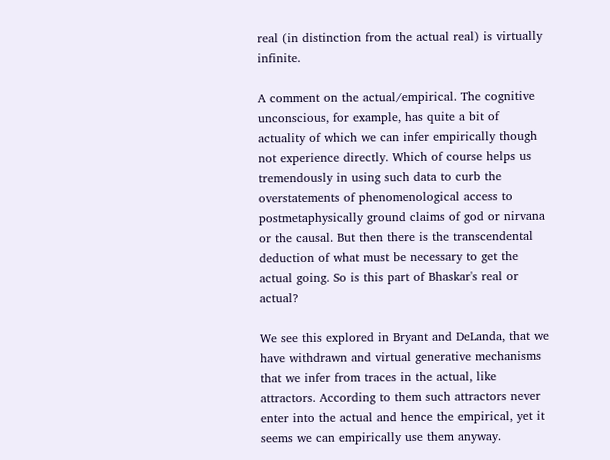real (in distinction from the actual real) is virtually infinite.

A comment on the actual/empirical. The cognitive unconscious, for example, has quite a bit of actuality of which we can infer empirically though not experience directly. Which of course helps us tremendously in using such data to curb the overstatements of phenomenological access to postmetaphysically ground claims of god or nirvana or the causal. But then there is the transcendental deduction of what must be necessary to get the actual going. So is this part of Bhaskar's real or actual?

We see this explored in Bryant and DeLanda, that we have withdrawn and virtual generative mechanisms that we infer from traces in the actual, like attractors. According to them such attractors never enter into the actual and hence the empirical, yet it seems we can empirically use them anyway.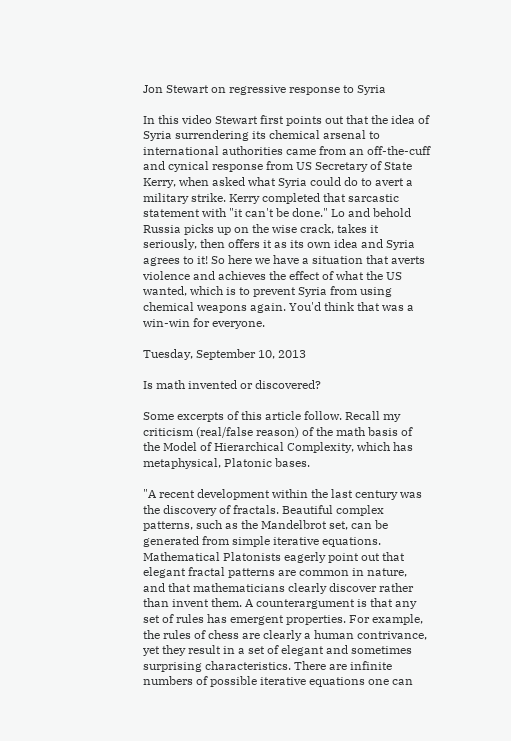Jon Stewart on regressive response to Syria

In this video Stewart first points out that the idea of Syria surrendering its chemical arsenal to international authorities came from an off-the-cuff and cynical response from US Secretary of State Kerry, when asked what Syria could do to avert a military strike. Kerry completed that sarcastic statement with "it can't be done." Lo and behold Russia picks up on the wise crack, takes it seriously, then offers it as its own idea and Syria agrees to it! So here we have a situation that averts violence and achieves the effect of what the US wanted, which is to prevent Syria from using chemical weapons again. You'd think that was a win-win for everyone.

Tuesday, September 10, 2013

Is math invented or discovered?

Some excerpts of this article follow. Recall my criticism (real/false reason) of the math basis of the Model of Hierarchical Complexity, which has metaphysical, Platonic bases.

"A recent development within the last century was the discovery of fractals. Beautiful complex patterns, such as the Mandelbrot set, can be generated from simple iterative equations. Mathematical Platonists eagerly point out that elegant fractal patterns are common in nature, and that mathematicians clearly discover rather than invent them. A counterargument is that any set of rules has emergent properties. For example, the rules of chess are clearly a human contrivance, yet they result in a set of elegant and sometimes surprising characteristics. There are infinite numbers of possible iterative equations one can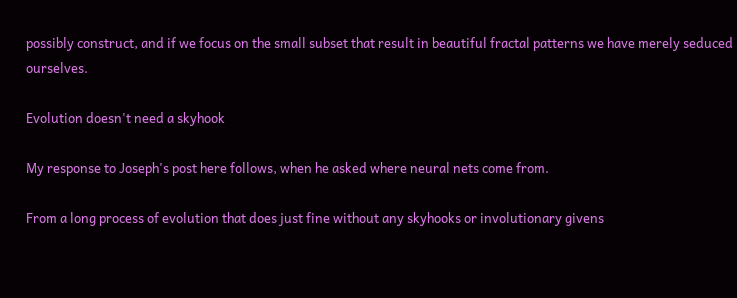possibly construct, and if we focus on the small subset that result in beautiful fractal patterns we have merely seduced ourselves.

Evolution doesn't need a skyhook

My response to Joseph's post here follows, when he asked where neural nets come from.

From a long process of evolution that does just fine without any skyhooks or involutionary givens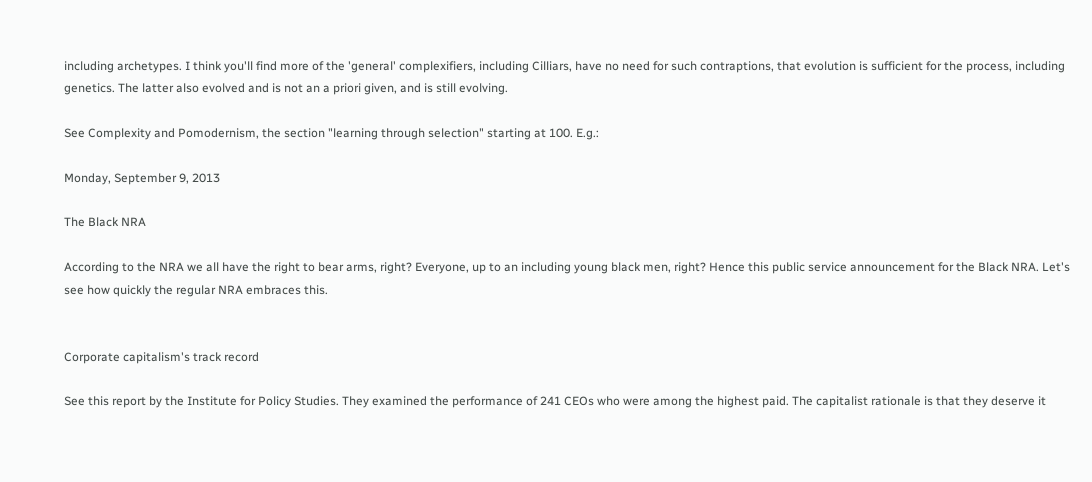including archetypes. I think you'll find more of the 'general' complexifiers, including Cilliars, have no need for such contraptions, that evolution is sufficient for the process, including genetics. The latter also evolved and is not an a priori given, and is still evolving.

See Complexity and Pomodernism, the section "learning through selection" starting at 100. E.g.:

Monday, September 9, 2013

The Black NRA

According to the NRA we all have the right to bear arms, right? Everyone, up to an including young black men, right? Hence this public service announcement for the Black NRA. Let's see how quickly the regular NRA embraces this.


Corporate capitalism's track record

See this report by the Institute for Policy Studies. They examined the performance of 241 CEOs who were among the highest paid. The capitalist rationale is that they deserve it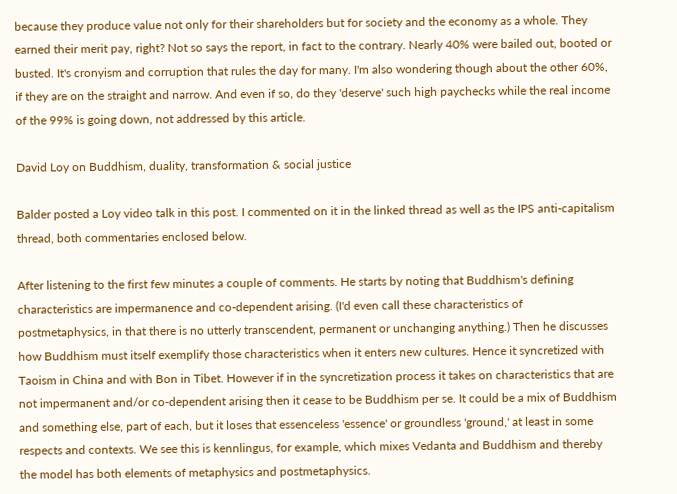because they produce value not only for their shareholders but for society and the economy as a whole. They earned their merit pay, right? Not so says the report, in fact to the contrary. Nearly 40% were bailed out, booted or busted. It's cronyism and corruption that rules the day for many. I'm also wondering though about the other 60%, if they are on the straight and narrow. And even if so, do they 'deserve' such high paychecks while the real income of the 99% is going down, not addressed by this article.

David Loy on Buddhism, duality, transformation & social justice

Balder posted a Loy video talk in this post. I commented on it in the linked thread as well as the IPS anti-capitalism thread, both commentaries enclosed below.

After listening to the first few minutes a couple of comments. He starts by noting that Buddhism's defining characteristics are impermanence and co-dependent arising. (I'd even call these characteristics of postmetaphysics, in that there is no utterly transcendent, permanent or unchanging anything.) Then he discusses how Buddhism must itself exemplify those characteristics when it enters new cultures. Hence it syncretized with Taoism in China and with Bon in Tibet. However if in the syncretization process it takes on characteristics that are not impermanent and/or co-dependent arising then it cease to be Buddhism per se. It could be a mix of Buddhism and something else, part of each, but it loses that essenceless 'essence' or groundless 'ground,' at least in some respects and contexts. We see this is kennlingus, for example, which mixes Vedanta and Buddhism and thereby the model has both elements of metaphysics and postmetaphysics.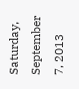Saturday, September 7, 2013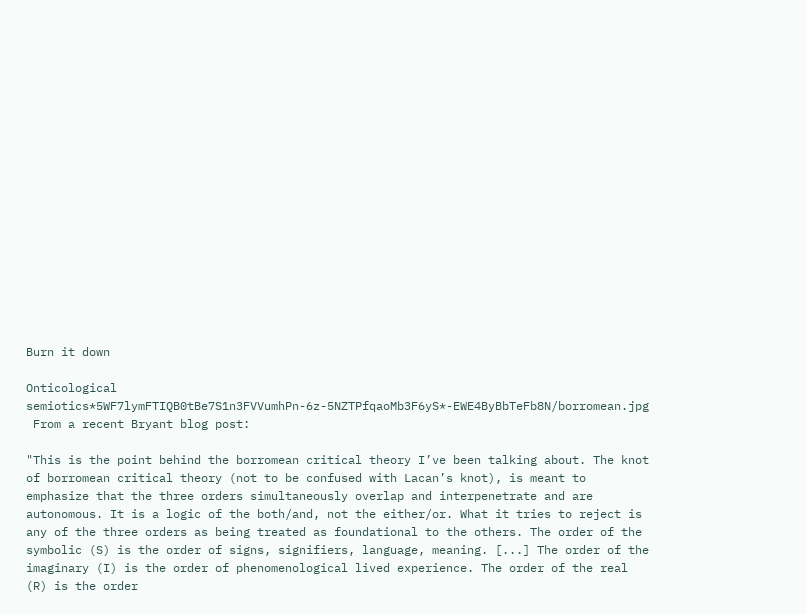Burn it down

Onticological semiotics*5WF7lymFTIQB0tBe7S1n3FVVumhPn-6z-5NZTPfqaoMb3F6yS*-EWE4ByBbTeFb8N/borromean.jpg
 From a recent Bryant blog post:

"This is the point behind the borromean critical theory I’ve been talking about. The knot of borromean critical theory (not to be confused with Lacan’s knot), is meant to emphasize that the three orders simultaneously overlap and interpenetrate and are autonomous. It is a logic of the both/and, not the either/or. What it tries to reject is any of the three orders as being treated as foundational to the others. The order of the symbolic (S) is the order of signs, signifiers, language, meaning. [...] The order of the imaginary (I) is the order of phenomenological lived experience. The order of the real (R) is the order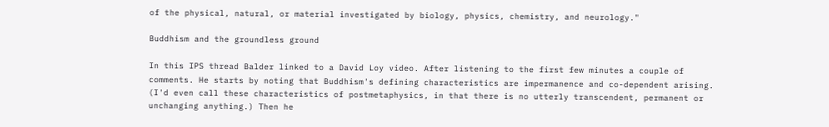of the physical, natural, or material investigated by biology, physics, chemistry, and neurology."

Buddhism and the groundless ground

In this IPS thread Balder linked to a David Loy video. After listening to the first few minutes a couple of comments. He starts by noting that Buddhism's defining characteristics are impermanence and co-dependent arising. (I'd even call these characteristics of postmetaphysics, in that there is no utterly transcendent, permanent or unchanging anything.) Then he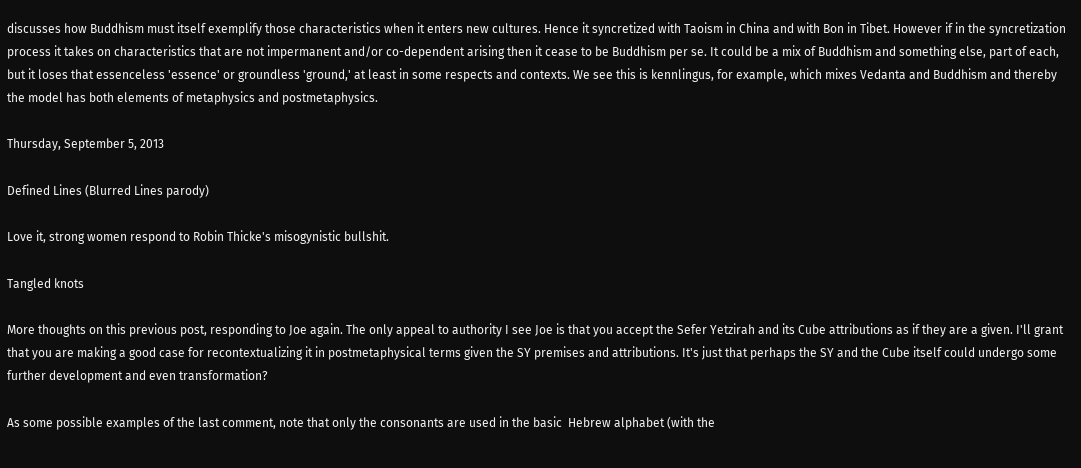discusses how Buddhism must itself exemplify those characteristics when it enters new cultures. Hence it syncretized with Taoism in China and with Bon in Tibet. However if in the syncretization process it takes on characteristics that are not impermanent and/or co-dependent arising then it cease to be Buddhism per se. It could be a mix of Buddhism and something else, part of each, but it loses that essenceless 'essence' or groundless 'ground,' at least in some respects and contexts. We see this is kennlingus, for example, which mixes Vedanta and Buddhism and thereby the model has both elements of metaphysics and postmetaphysics.

Thursday, September 5, 2013

Defined Lines (Blurred Lines parody)

Love it, strong women respond to Robin Thicke's misogynistic bullshit.

Tangled knots

More thoughts on this previous post, responding to Joe again. The only appeal to authority I see Joe is that you accept the Sefer Yetzirah and its Cube attributions as if they are a given. I'll grant that you are making a good case for recontextualizing it in postmetaphysical terms given the SY premises and attributions. It's just that perhaps the SY and the Cube itself could undergo some further development and even transformation?

As some possible examples of the last comment, note that only the consonants are used in the basic  Hebrew alphabet (with the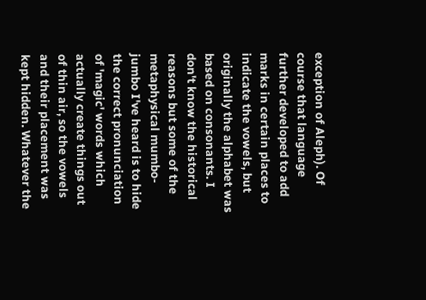exception of Aleph). Of course that language further developed to add marks in certain places to indicate the vowels, but originally the alphabet was based on consonants. I don't know the historical reasons but some of the metaphysical mumbo-jumbo I've heard is to hide the correct pronunciation of 'magic' words which actually create things out of thin air, so the vowels and their placement was kept hidden. Whatever the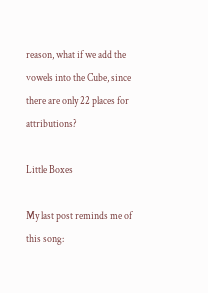reason, what if we add the vowels into the Cube, since there are only 22 places for attributions?

Little Boxes

My last post reminds me of this song: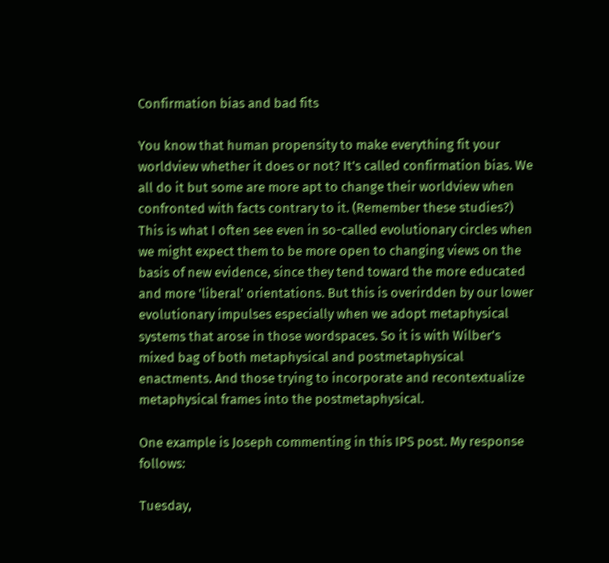Confirmation bias and bad fits

You know that human propensity to make everything fit your worldview whether it does or not? It's called confirmation bias. We all do it but some are more apt to change their worldview when confronted with facts contrary to it. (Remember these studies?) This is what I often see even in so-called evolutionary circles when we might expect them to be more open to changing views on the basis of new evidence, since they tend toward the more educated and more 'liberal' orientations. But this is overirdden by our lower evolutionary impulses especially when we adopt metaphysical systems that arose in those wordspaces. So it is with Wilber's mixed bag of both metaphysical and postmetaphysical enactments. And those trying to incorporate and recontextualize metaphysical frames into the postmetaphysical.

One example is Joseph commenting in this IPS post. My response follows:

Tuesday,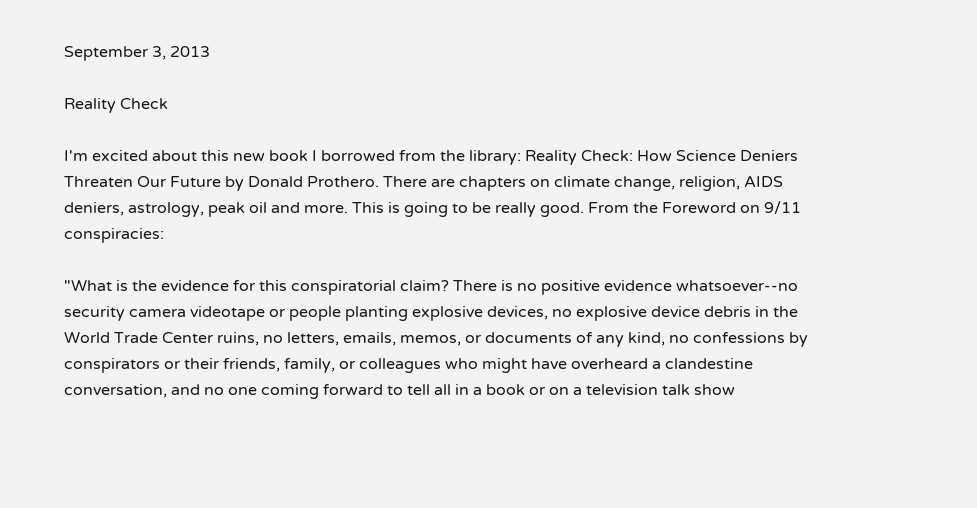September 3, 2013

Reality Check

I'm excited about this new book I borrowed from the library: Reality Check: How Science Deniers Threaten Our Future by Donald Prothero. There are chapters on climate change, religion, AIDS deniers, astrology, peak oil and more. This is going to be really good. From the Foreword on 9/11 conspiracies:

"What is the evidence for this conspiratorial claim? There is no positive evidence whatsoever--no security camera videotape or people planting explosive devices, no explosive device debris in the World Trade Center ruins, no letters, emails, memos, or documents of any kind, no confessions by conspirators or their friends, family, or colleagues who might have overheard a clandestine conversation, and no one coming forward to tell all in a book or on a television talk show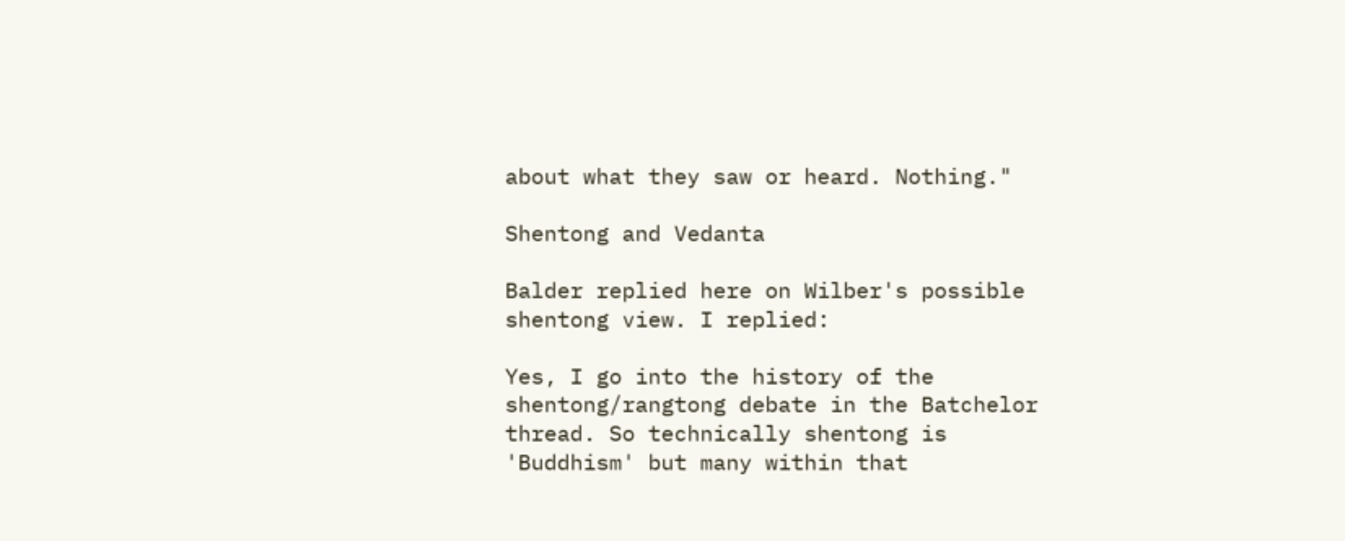about what they saw or heard. Nothing."

Shentong and Vedanta

Balder replied here on Wilber's possible shentong view. I replied:

Yes, I go into the history of the shentong/rangtong debate in the Batchelor thread. So technically shentong is 'Buddhism' but many within that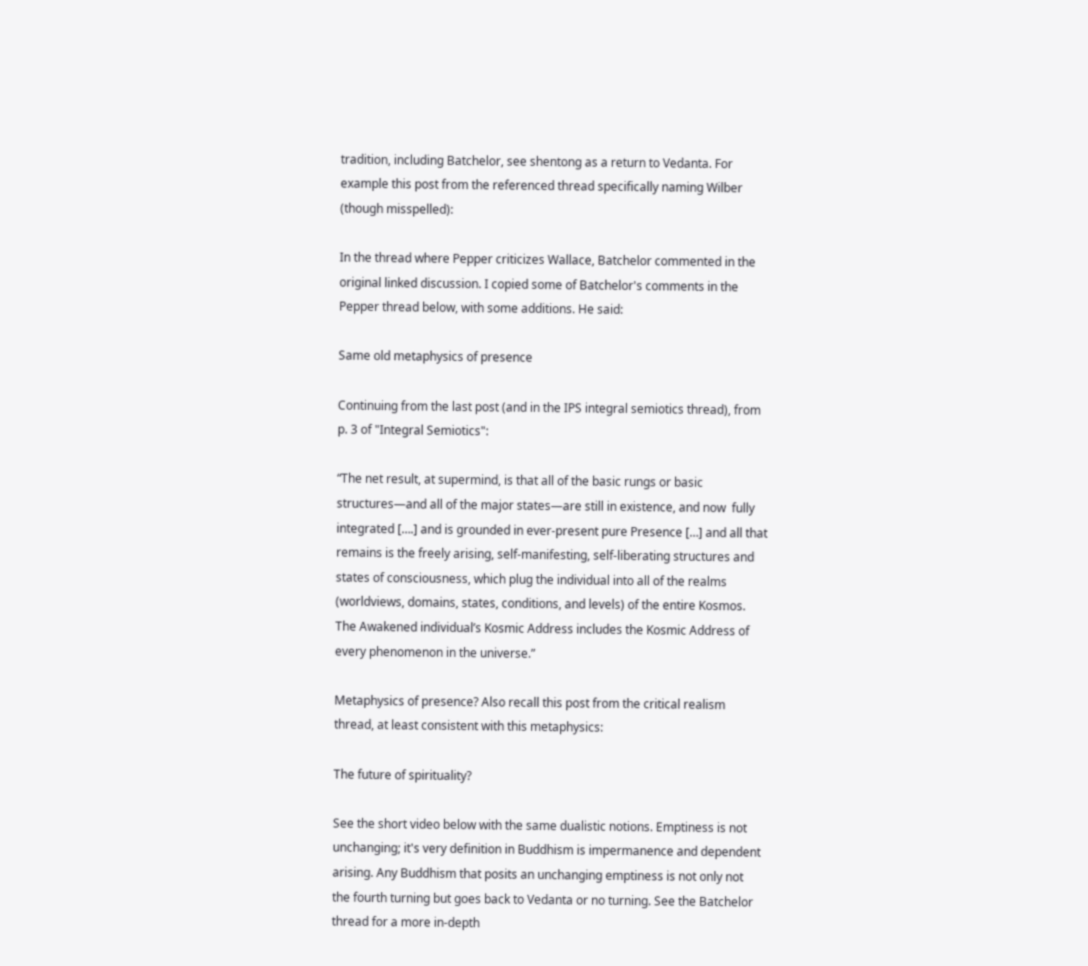tradition, including Batchelor, see shentong as a return to Vedanta. For example this post from the referenced thread specifically naming Wilber (though misspelled):

In the thread where Pepper criticizes Wallace, Batchelor commented in the original linked discussion. I copied some of Batchelor's comments in the Pepper thread below, with some additions. He said:

Same old metaphysics of presence

Continuing from the last post (and in the IPS integral semiotics thread), from p. 3 of "Integral Semiotics":

“The net result, at supermind, is that all of the basic rungs or basic structures—and all of the major states—are still in existence, and now  fully integrated [….] and is grounded in ever‑present pure Presence […] and all that remains is the freely arising, self-manifesting, self-liberating structures and states of consciousness, which plug the individual into all of the realms (worldviews, domains, states, conditions, and levels) of the entire Kosmos. The Awakened individual’s Kosmic Address includes the Kosmic Address of every phenomenon in the universe.”

Metaphysics of presence? Also recall this post from the critical realism thread, at least consistent with this metaphysics:

The future of spirituality?

See the short video below with the same dualistic notions. Emptiness is not unchanging; it's very definition in Buddhism is impermanence and dependent arising. Any Buddhism that posits an unchanging emptiness is not only not the fourth turning but goes back to Vedanta or no turning. See the Batchelor thread for a more in-depth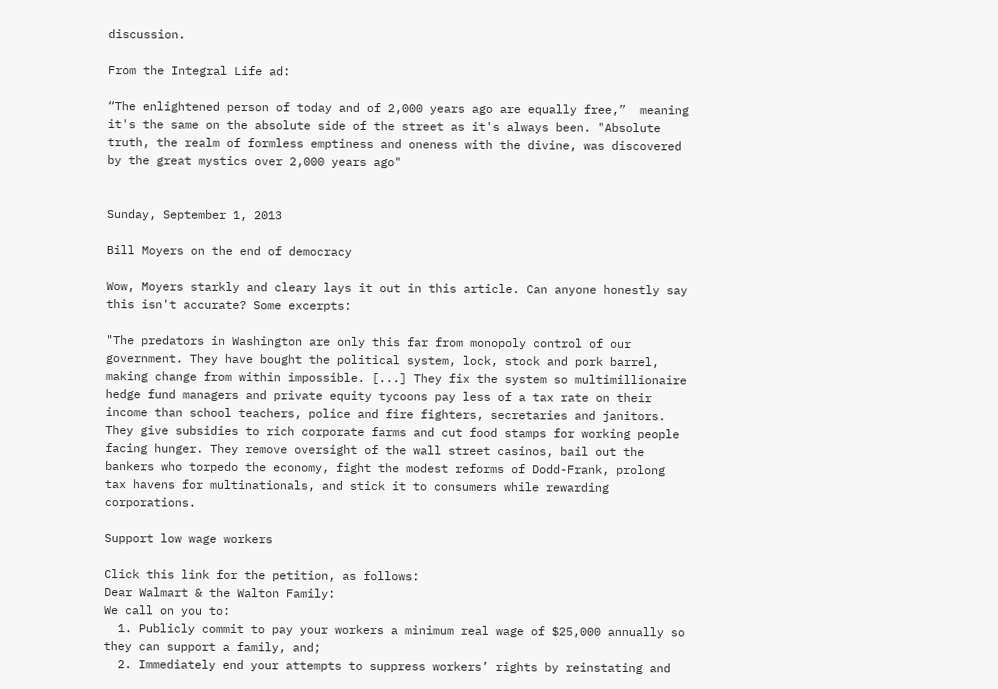discussion.

From the Integral Life ad:

“The enlightened person of today and of 2,000 years ago are equally free,”  meaning it's the same on the absolute side of the street as it's always been. "Absolute truth, the realm of formless emptiness and oneness with the divine, was discovered by the great mystics over 2,000 years ago"


Sunday, September 1, 2013

Bill Moyers on the end of democracy

Wow, Moyers starkly and cleary lays it out in this article. Can anyone honestly say this isn't accurate? Some excerpts:

"The predators in Washington are only this far from monopoly control of our government. They have bought the political system, lock, stock and pork barrel, making change from within impossible. [...] They fix the system so multimillionaire hedge fund managers and private equity tycoons pay less of a tax rate on their income than school teachers, police and fire fighters, secretaries and janitors. They give subsidies to rich corporate farms and cut food stamps for working people facing hunger. They remove oversight of the wall street casinos, bail out the bankers who torpedo the economy, fight the modest reforms of Dodd-Frank, prolong tax havens for multinationals, and stick it to consumers while rewarding corporations.

Support low wage workers

Click this link for the petition, as follows:
Dear Walmart & the Walton Family:
We call on you to:
  1. Publicly commit to pay your workers a minimum real wage of $25,000 annually so they can support a family, and;
  2. Immediately end your attempts to suppress workers’ rights by reinstating and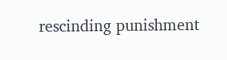rescinding punishment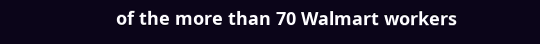of the more than 70 Walmart workers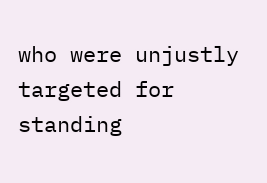who were unjustly targeted for standing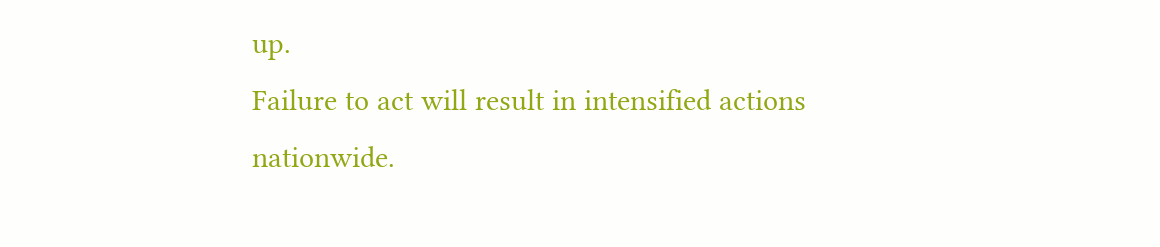up.
Failure to act will result in intensified actions nationwide.